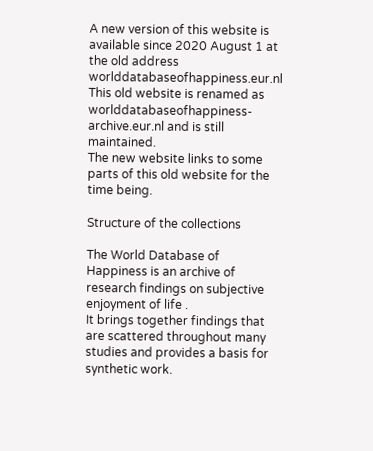A new version of this website is available since 2020 August 1 at the old address worlddatabaseofhappiness.eur.nl
This old website is renamed as worlddatabaseofhappiness-archive.eur.nl and is still maintained.
The new website links to some parts of this old website for the time being.

Structure of the collections

The World Database of Happiness is an archive of research findings on subjective enjoyment of life .
It brings together findings that are scattered throughout many studies and provides a basis for synthetic work.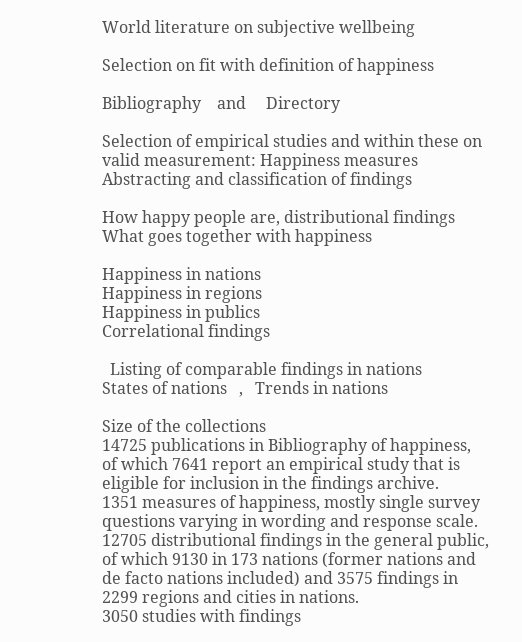World literature on subjective wellbeing

Selection on fit with definition of happiness

Bibliography    and     Directory

Selection of empirical studies and within these on valid measurement: Happiness measures
Abstracting and classification of findings

How happy people are, distributional findings What goes together with happiness

Happiness in nations
Happiness in regions
Happiness in publics
Correlational findings

  Listing of comparable findings in nations
States of nations   ,   Trends in nations

Size of the collections
14725 publications in Bibliography of happiness, of which 7641 report an empirical study that is eligible for inclusion in the findings archive.
1351 measures of happiness, mostly single survey questions varying in wording and response scale.
12705 distributional findings in the general public, of which 9130 in 173 nations (former nations and de facto nations included) and 3575 findings in 2299 regions and cities in nations.
3050 studies with findings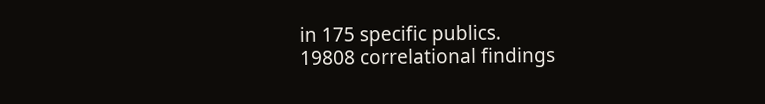in 175 specific publics.
19808 correlational findings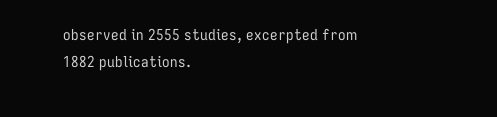observed in 2555 studies, excerpted from 1882 publications.